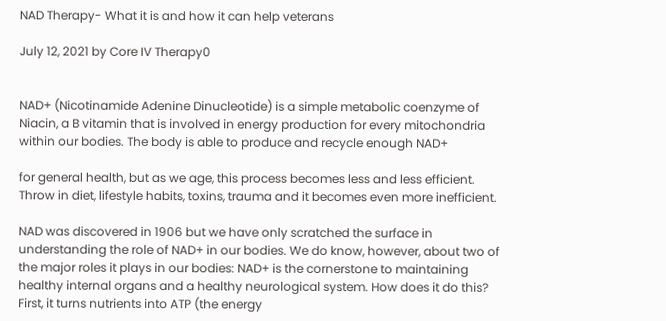NAD Therapy- What it is and how it can help veterans

July 12, 2021 by Core IV Therapy0


NAD+ (Nicotinamide Adenine Dinucleotide) is a simple metabolic coenzyme of Niacin, a B vitamin that is involved in energy production for every mitochondria within our bodies. The body is able to produce and recycle enough NAD+

for general health, but as we age, this process becomes less and less efficient. Throw in diet, lifestyle habits, toxins, trauma and it becomes even more inefficient.

NAD was discovered in 1906 but we have only scratched the surface in understanding the role of NAD+ in our bodies. We do know, however, about two of the major roles it plays in our bodies: NAD+ is the cornerstone to maintaining healthy internal organs and a healthy neurological system. How does it do this? First, it turns nutrients into ATP (the energy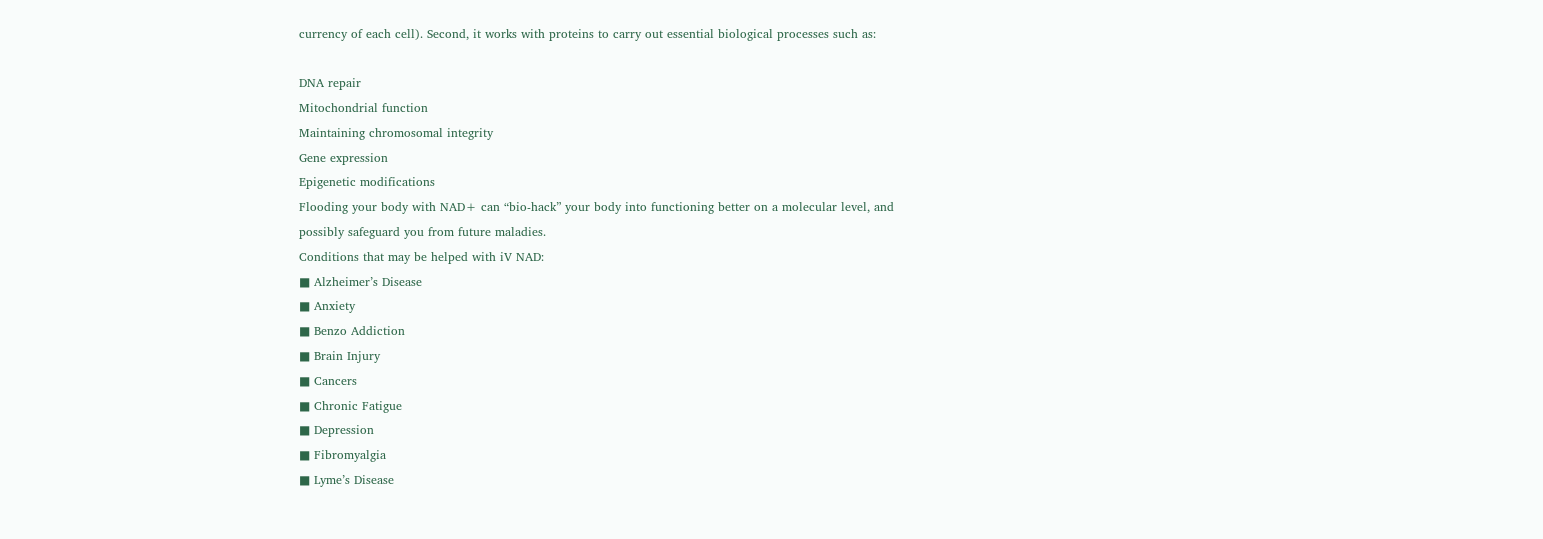currency of each cell). Second, it works with proteins to carry out essential biological processes such as:

DNA repair
Mitochondrial function
Maintaining chromosomal integrity
Gene expression
Epigenetic modifications
Flooding your body with NAD+ can “bio-hack” your body into functioning better on a molecular level, and possibly safeguard you from future maladies.
Conditions that may be helped with iV NAD:
■ Alzheimer’s Disease
■ Anxiety
■ Benzo Addiction
■ Brain Injury
■ Cancers
■ Chronic Fatigue
■ Depression
■ Fibromyalgia
■ Lyme’s Disease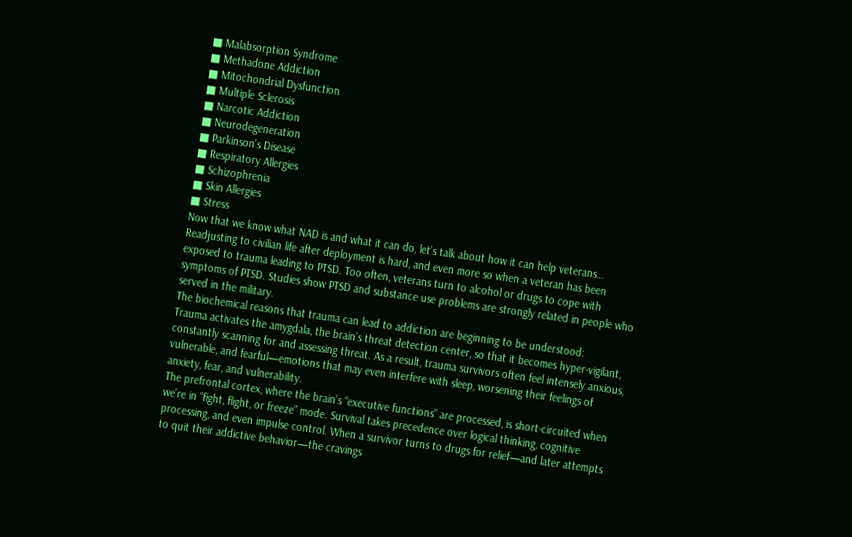■ Malabsorption Syndrome
■ Methadone Addiction
■ Mitochondrial Dysfunction
■ Multiple Sclerosis
■ Narcotic Addiction
■ Neurodegeneration
■ Parkinson’s Disease
■ Respiratory Allergies
■ Schizophrenia
■ Skin Allergies
■ Stress
Now that we know what NAD is and what it can do, let’s talk about how it can help veterans…
Readjusting to civilian life after deployment is hard, and even more so when a veteran has been exposed to trauma leading to PTSD. Too often, veterans turn to alcohol or drugs to cope with symptoms of PTSD. Studies show PTSD and substance use problems are strongly related in people who served in the military.
The biochemical reasons that trauma can lead to addiction are beginning to be understood:
Trauma activates the amygdala, the brain’s threat detection center, so that it becomes hyper-vigilant, constantly scanning for and assessing threat. As a result, trauma survivors often feel intensely anxious, vulnerable, and fearful—emotions that may even interfere with sleep, worsening their feelings of anxiety, fear, and vulnerability.
The prefrontal cortex, where the brain’s “executive functions” are processed, is short-circuited when we’re in “fight, flight, or freeze” mode. Survival takes precedence over logical thinking, cognitive processing, and even impulse control. When a survivor turns to drugs for relief—and later attempts to quit their addictive behavior—the cravings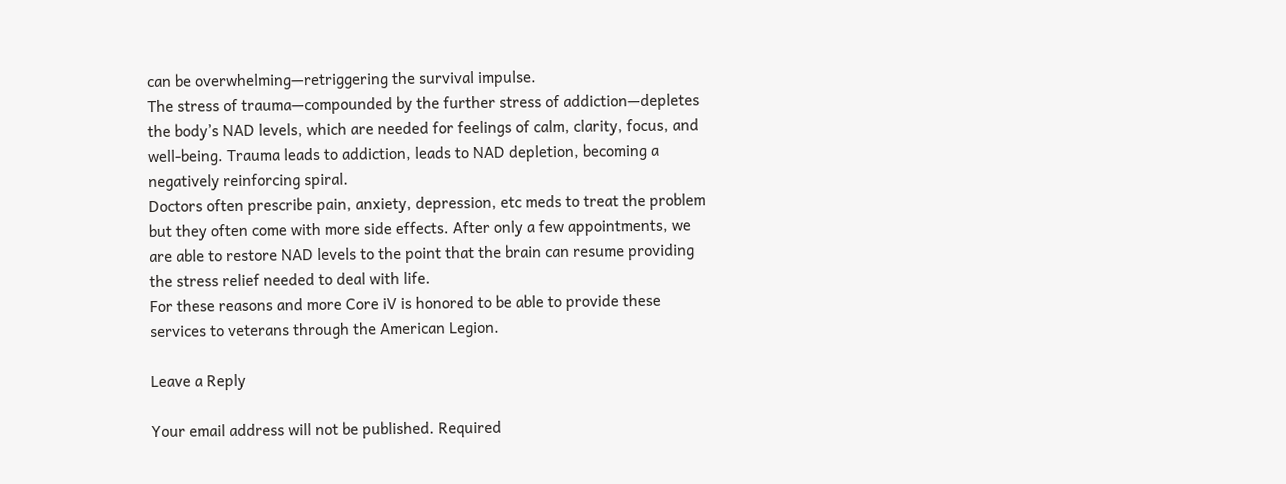can be overwhelming—retriggering the survival impulse.
The stress of trauma—compounded by the further stress of addiction—depletes the body’s NAD levels, which are needed for feelings of calm, clarity, focus, and well-being. Trauma leads to addiction, leads to NAD depletion, becoming a negatively reinforcing spiral.
Doctors often prescribe pain, anxiety, depression, etc meds to treat the problem but they often come with more side effects. After only a few appointments, we are able to restore NAD levels to the point that the brain can resume providing the stress relief needed to deal with life.
For these reasons and more Core iV is honored to be able to provide these services to veterans through the American Legion.

Leave a Reply

Your email address will not be published. Required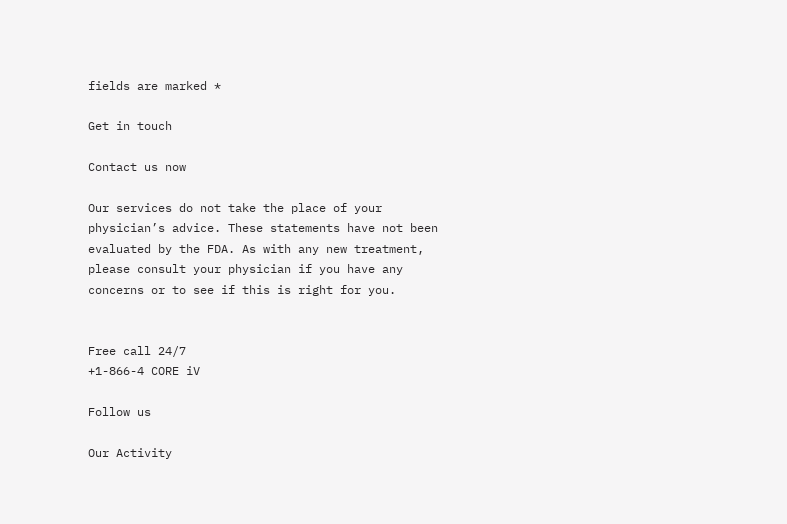fields are marked *

Get in touch

Contact us now

Our services do not take the place of your physician’s advice. These statements have not been evaluated by the FDA. As with any new treatment, please consult your physician if you have any concerns or to see if this is right for you.


Free call 24/7
+1-866-4 CORE iV

Follow us

Our Activity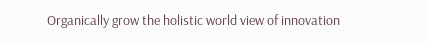Organically grow the holistic world view of innovation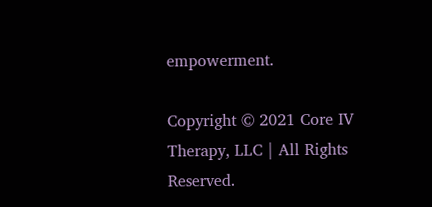empowerment.

Copyright © 2021 Core IV Therapy, LLC | All Rights Reserved.